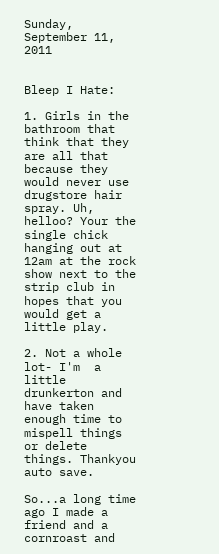Sunday, September 11, 2011


Bleep I Hate:

1. Girls in the bathroom that think that they are all that because they would never use drugstore hair spray. Uh, helloo? Your the single chick hanging out at 12am at the rock show next to the strip club in hopes that you would get a little play.

2. Not a whole  lot- I'm  a little drunkerton and have taken enough time to   mispell things or delete things. Thankyou auto save.

So...a long time ago I made a friend and a cornroast and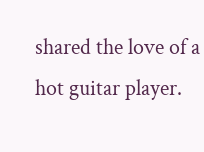shared the love of a hot guitar player.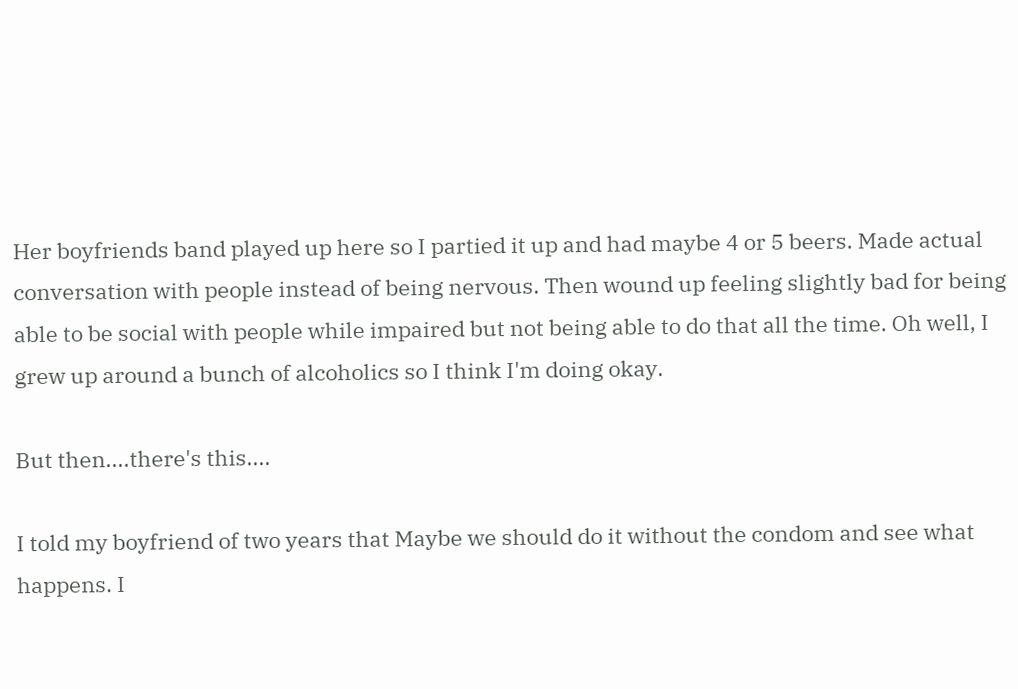Her boyfriends band played up here so I partied it up and had maybe 4 or 5 beers. Made actual conversation with people instead of being nervous. Then wound up feeling slightly bad for being able to be social with people while impaired but not being able to do that all the time. Oh well, I grew up around a bunch of alcoholics so I think I'm doing okay.

But then....there's this....

I told my boyfriend of two years that Maybe we should do it without the condom and see what happens. I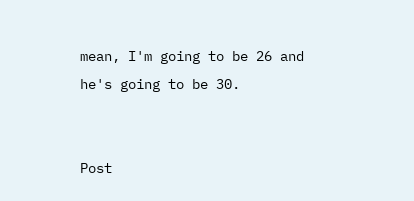mean, I'm going to be 26 and he's going to be 30.


Post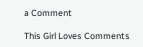a Comment

This Girl Loves Comments